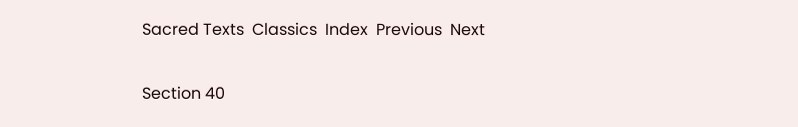Sacred Texts  Classics  Index  Previous  Next

Section 40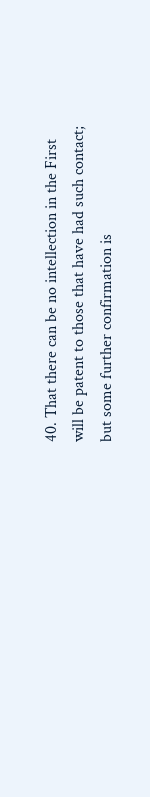40. That there can be no intellection in the First will be patent to those that have had such contact; but some further confirmation is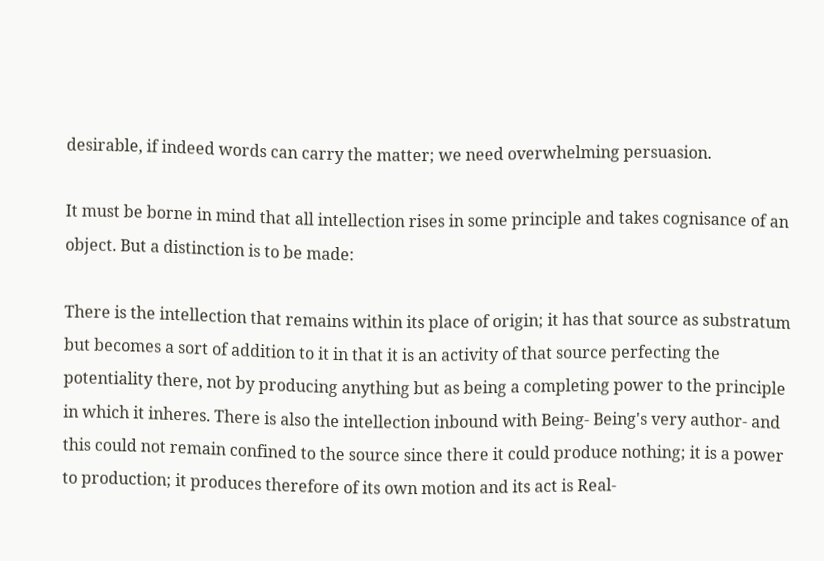desirable, if indeed words can carry the matter; we need overwhelming persuasion.

It must be borne in mind that all intellection rises in some principle and takes cognisance of an object. But a distinction is to be made:

There is the intellection that remains within its place of origin; it has that source as substratum but becomes a sort of addition to it in that it is an activity of that source perfecting the potentiality there, not by producing anything but as being a completing power to the principle in which it inheres. There is also the intellection inbound with Being- Being's very author- and this could not remain confined to the source since there it could produce nothing; it is a power to production; it produces therefore of its own motion and its act is Real-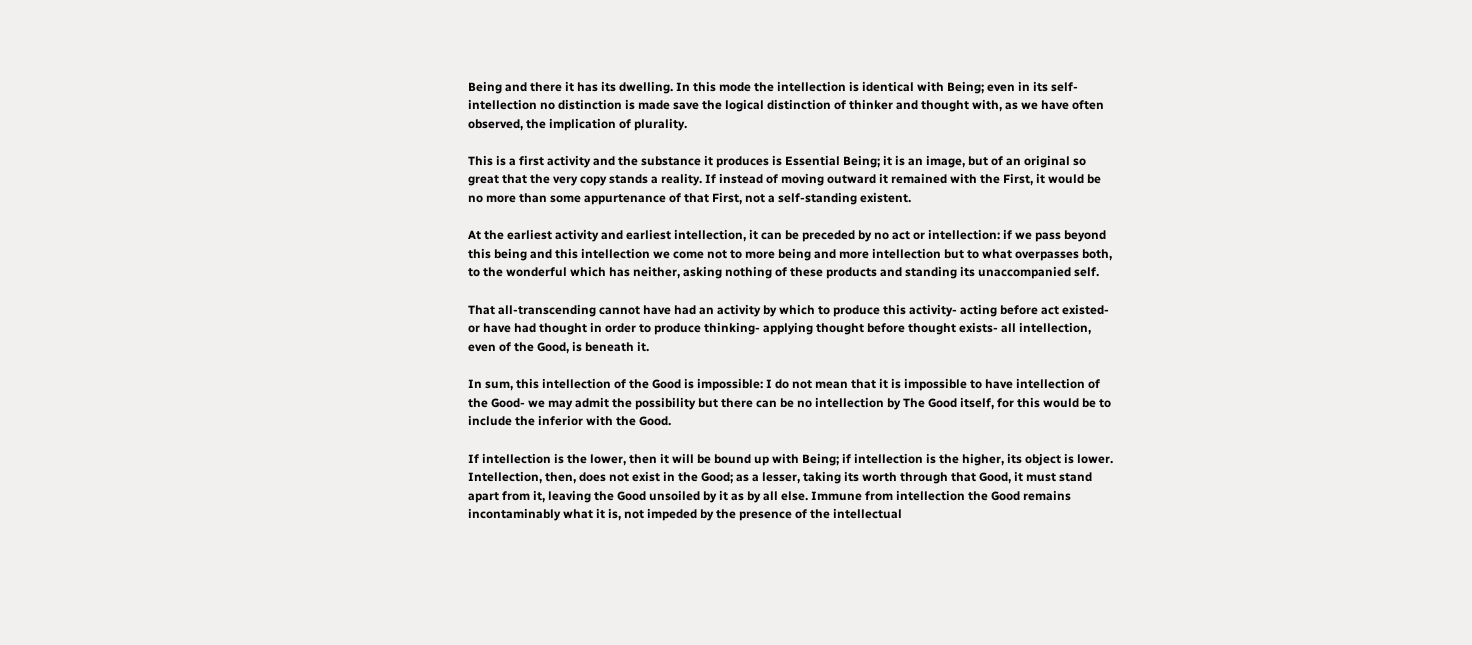Being and there it has its dwelling. In this mode the intellection is identical with Being; even in its self-intellection no distinction is made save the logical distinction of thinker and thought with, as we have often observed, the implication of plurality.

This is a first activity and the substance it produces is Essential Being; it is an image, but of an original so great that the very copy stands a reality. If instead of moving outward it remained with the First, it would be no more than some appurtenance of that First, not a self-standing existent.

At the earliest activity and earliest intellection, it can be preceded by no act or intellection: if we pass beyond this being and this intellection we come not to more being and more intellection but to what overpasses both, to the wonderful which has neither, asking nothing of these products and standing its unaccompanied self.

That all-transcending cannot have had an activity by which to produce this activity- acting before act existed- or have had thought in order to produce thinking- applying thought before thought exists- all intellection, even of the Good, is beneath it.

In sum, this intellection of the Good is impossible: I do not mean that it is impossible to have intellection of the Good- we may admit the possibility but there can be no intellection by The Good itself, for this would be to include the inferior with the Good.

If intellection is the lower, then it will be bound up with Being; if intellection is the higher, its object is lower. Intellection, then, does not exist in the Good; as a lesser, taking its worth through that Good, it must stand apart from it, leaving the Good unsoiled by it as by all else. Immune from intellection the Good remains incontaminably what it is, not impeded by the presence of the intellectual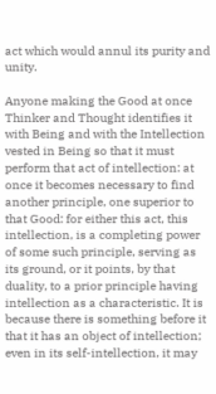act which would annul its purity and unity.

Anyone making the Good at once Thinker and Thought identifies it with Being and with the Intellection vested in Being so that it must perform that act of intellection: at once it becomes necessary to find another principle, one superior to that Good: for either this act, this intellection, is a completing power of some such principle, serving as its ground, or it points, by that duality, to a prior principle having intellection as a characteristic. It is because there is something before it that it has an object of intellection; even in its self-intellection, it may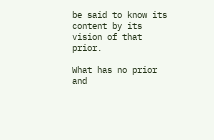be said to know its content by its vision of that prior.

What has no prior and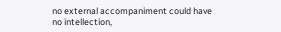no external accompaniment could have no intellection,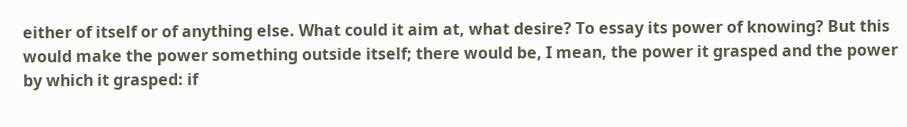either of itself or of anything else. What could it aim at, what desire? To essay its power of knowing? But this would make the power something outside itself; there would be, I mean, the power it grasped and the power by which it grasped: if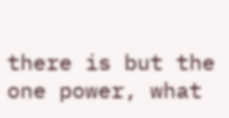there is but the one power, what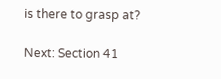is there to grasp at?

Next: Section 41